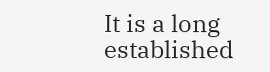It is a long established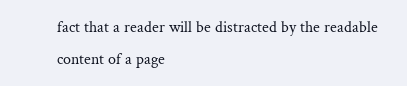fact that a reader will be distracted by the readable content of a page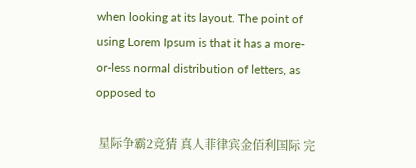when looking at its layout. The point of using Lorem Ipsum is that it has a more-or-less normal distribution of letters, as opposed to

 星际争霸2竞猜 真人菲律宾金佰利国际 完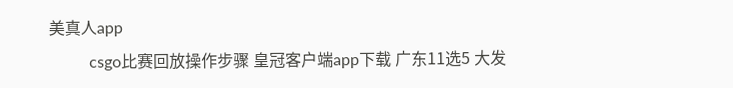美真人app
          csgo比赛回放操作步骤 皇冠客户端app下载 广东11选5 大发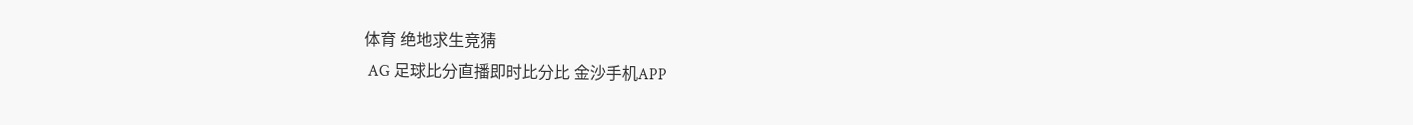体育 绝地求生竞猜
 AG 足球比分直播即时比分比 金沙手机APP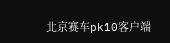北京赛车pk10客户端